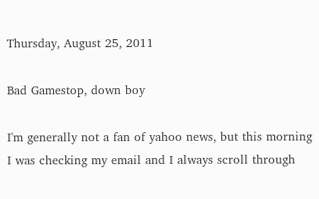Thursday, August 25, 2011

Bad Gamestop, down boy

I'm generally not a fan of yahoo news, but this morning I was checking my email and I always scroll through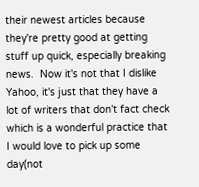their newest articles because they're pretty good at getting stuff up quick, especially breaking news.  Now it's not that I dislike Yahoo, it's just that they have a lot of writers that don't fact check which is a wonderful practice that I would love to pick up some day(not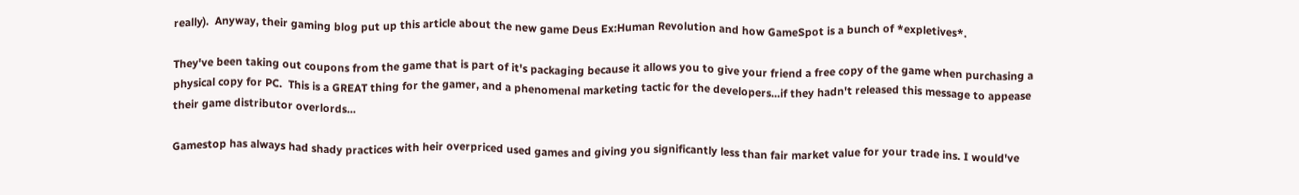really).  Anyway, their gaming blog put up this article about the new game Deus Ex:Human Revolution and how GameSpot is a bunch of *expletives*.

They've been taking out coupons from the game that is part of it's packaging because it allows you to give your friend a free copy of the game when purchasing a physical copy for PC.  This is a GREAT thing for the gamer, and a phenomenal marketing tactic for the developers...if they hadn't released this message to appease their game distributor overlords...

Gamestop has always had shady practices with heir overpriced used games and giving you significantly less than fair market value for your trade ins. I would've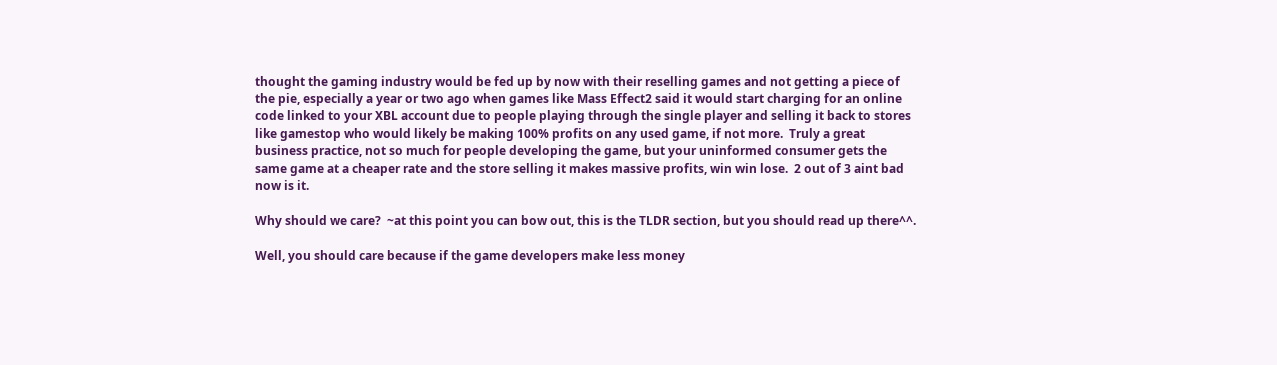thought the gaming industry would be fed up by now with their reselling games and not getting a piece of the pie, especially a year or two ago when games like Mass Effect2 said it would start charging for an online code linked to your XBL account due to people playing through the single player and selling it back to stores like gamestop who would likely be making 100% profits on any used game, if not more.  Truly a great business practice, not so much for people developing the game, but your uninformed consumer gets the same game at a cheaper rate and the store selling it makes massive profits, win win lose.  2 out of 3 aint bad now is it.

Why should we care?  ~at this point you can bow out, this is the TLDR section, but you should read up there^^.

Well, you should care because if the game developers make less money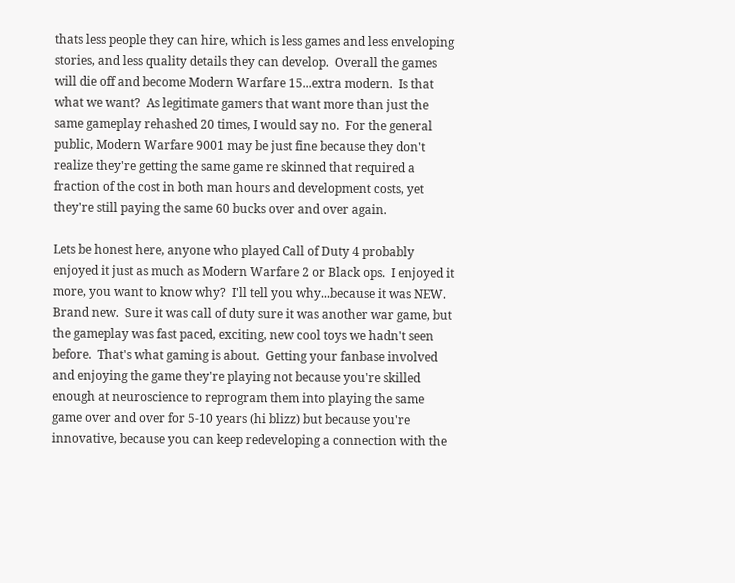thats less people they can hire, which is less games and less enveloping stories, and less quality details they can develop.  Overall the games will die off and become Modern Warfare 15...extra modern.  Is that what we want?  As legitimate gamers that want more than just the same gameplay rehashed 20 times, I would say no.  For the general public, Modern Warfare 9001 may be just fine because they don't realize they're getting the same game re skinned that required a fraction of the cost in both man hours and development costs, yet they're still paying the same 60 bucks over and over again.

Lets be honest here, anyone who played Call of Duty 4 probably enjoyed it just as much as Modern Warfare 2 or Black ops.  I enjoyed it more, you want to know why?  I'll tell you why...because it was NEW.  Brand new.  Sure it was call of duty sure it was another war game, but the gameplay was fast paced, exciting, new cool toys we hadn't seen before.  That's what gaming is about.  Getting your fanbase involved and enjoying the game they're playing not because you're skilled enough at neuroscience to reprogram them into playing the same game over and over for 5-10 years (hi blizz) but because you're innovative, because you can keep redeveloping a connection with the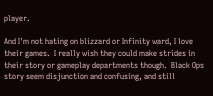player.

And I'm not hating on blizzard or Infinity ward, I love their games.  I really wish they could make strides in their story or gameplay departments though.  Black Ops story seem disjunction and confusing, and still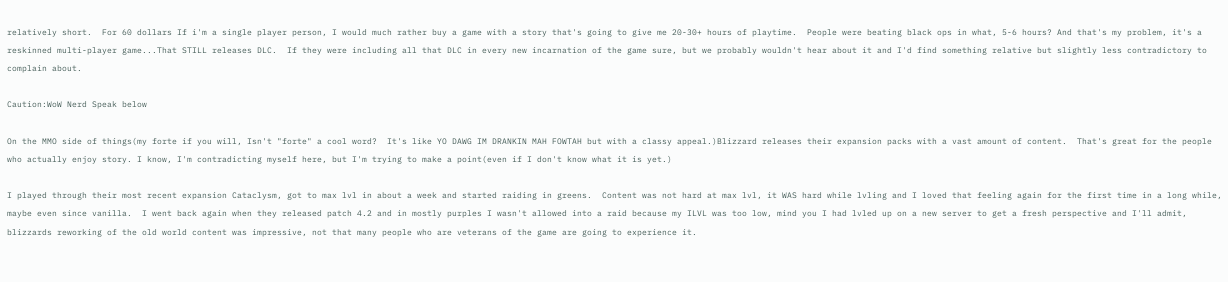relatively short.  For 60 dollars If i'm a single player person, I would much rather buy a game with a story that's going to give me 20-30+ hours of playtime.  People were beating black ops in what, 5-6 hours? And that's my problem, it's a reskinned multi-player game...That STILL releases DLC.  If they were including all that DLC in every new incarnation of the game sure, but we probably wouldn't hear about it and I'd find something relative but slightly less contradictory to complain about.

Caution:WoW Nerd Speak below

On the MMO side of things(my forte if you will, Isn't "forte" a cool word?  It's like YO DAWG IM DRANKIN MAH FOWTAH but with a classy appeal.)Blizzard releases their expansion packs with a vast amount of content.  That's great for the people who actually enjoy story. I know, I'm contradicting myself here, but I'm trying to make a point(even if I don't know what it is yet.)

I played through their most recent expansion Cataclysm, got to max lvl in about a week and started raiding in greens.  Content was not hard at max lvl, it WAS hard while lvling and I loved that feeling again for the first time in a long while, maybe even since vanilla.  I went back again when they released patch 4.2 and in mostly purples I wasn't allowed into a raid because my ILVL was too low, mind you I had lvled up on a new server to get a fresh perspective and I'll admit, blizzards reworking of the old world content was impressive, not that many people who are veterans of the game are going to experience it.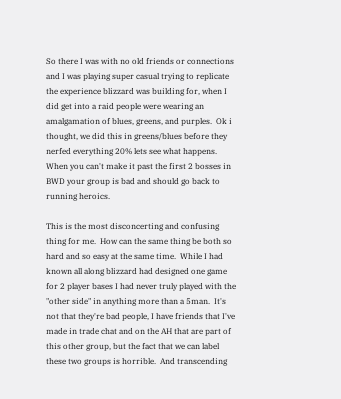So there I was with no old friends or connections and I was playing super casual trying to replicate the experience blizzard was building for, when I did get into a raid people were wearing an amalgamation of blues, greens, and purples.  Ok i thought, we did this in greens/blues before they nerfed everything 20% lets see what happens.  When you can't make it past the first 2 bosses in BWD your group is bad and should go back to running heroics.

This is the most disconcerting and confusing thing for me.  How can the same thing be both so hard and so easy at the same time.  While I had known all along blizzard had designed one game for 2 player bases I had never truly played with the "other side" in anything more than a 5man.  It's not that they're bad people, I have friends that I've made in trade chat and on the AH that are part of this other group, but the fact that we can label these two groups is horrible.  And transcending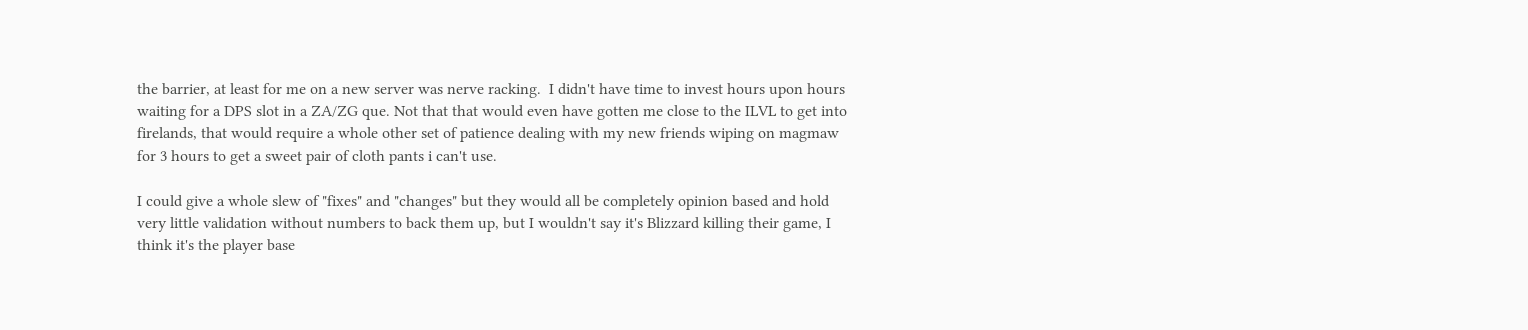the barrier, at least for me on a new server was nerve racking.  I didn't have time to invest hours upon hours waiting for a DPS slot in a ZA/ZG que. Not that that would even have gotten me close to the ILVL to get into firelands, that would require a whole other set of patience dealing with my new friends wiping on magmaw for 3 hours to get a sweet pair of cloth pants i can't use.

I could give a whole slew of "fixes" and "changes" but they would all be completely opinion based and hold very little validation without numbers to back them up, but I wouldn't say it's Blizzard killing their game, I think it's the player base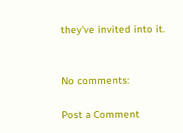they've invited into it.


No comments:

Post a Comment